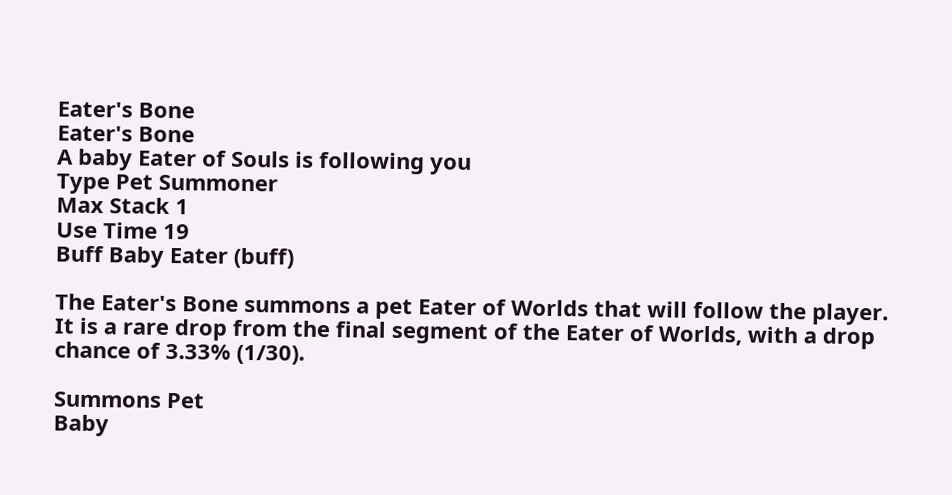Eater's Bone
Eater's Bone
A baby Eater of Souls is following you
Type Pet Summoner
Max Stack 1
Use Time 19
Buff Baby Eater (buff)

The Eater's Bone summons a pet Eater of Worlds that will follow the player. It is a rare drop from the final segment of the Eater of Worlds, with a drop chance of 3.33% (1/30).

Summons Pet
Baby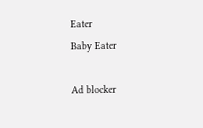Eater
Baby Eater

Ad blocker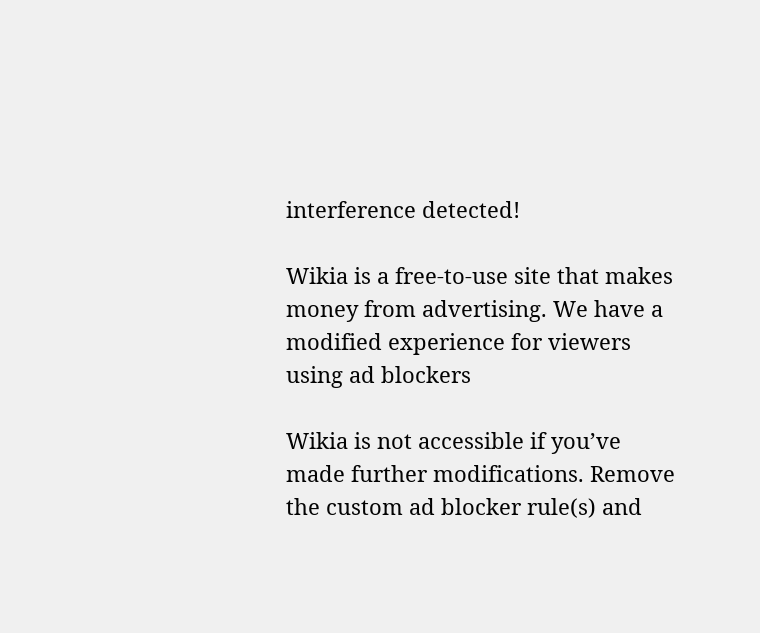interference detected!

Wikia is a free-to-use site that makes money from advertising. We have a modified experience for viewers using ad blockers

Wikia is not accessible if you’ve made further modifications. Remove the custom ad blocker rule(s) and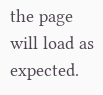the page will load as expected.